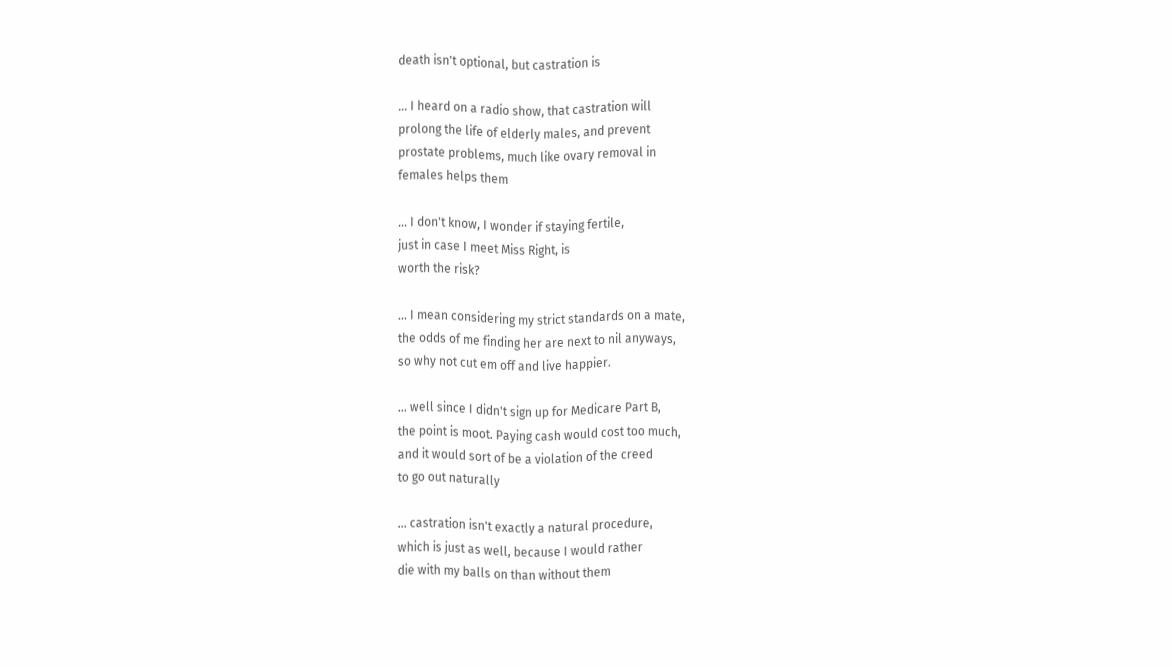death isn't optional, but castration is

... I heard on a radio show, that castration will
prolong the life of elderly males, and prevent
prostate problems, much like ovary removal in
females helps them

... I don't know, I wonder if staying fertile,
just in case I meet Miss Right, is
worth the risk?

... I mean considering my strict standards on a mate,
the odds of me finding her are next to nil anyways,
so why not cut em off and live happier.

... well since I didn't sign up for Medicare Part B,
the point is moot. Paying cash would cost too much,
and it would sort of be a violation of the creed
to go out naturally

... castration isn't exactly a natural procedure,
which is just as well, because I would rather
die with my balls on than without them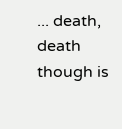... death, death though is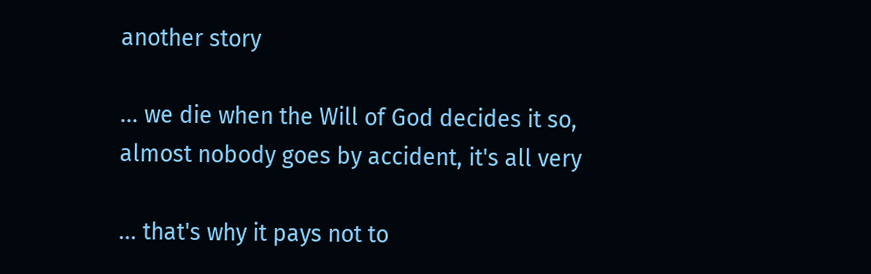another story

... we die when the Will of God decides it so,
almost nobody goes by accident, it's all very

... that's why it pays not to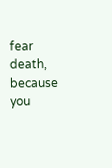fear death, because
you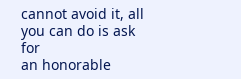cannot avoid it, all you can do is ask for
an honorable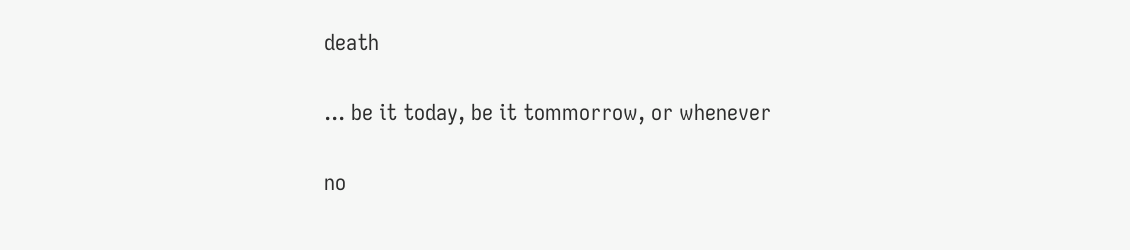death

... be it today, be it tommorrow, or whenever

no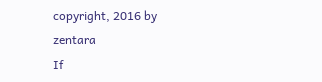copyright, 2016 by zentara
If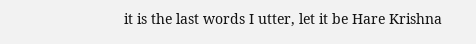it is the last words I utter, let it be Hare Krishna